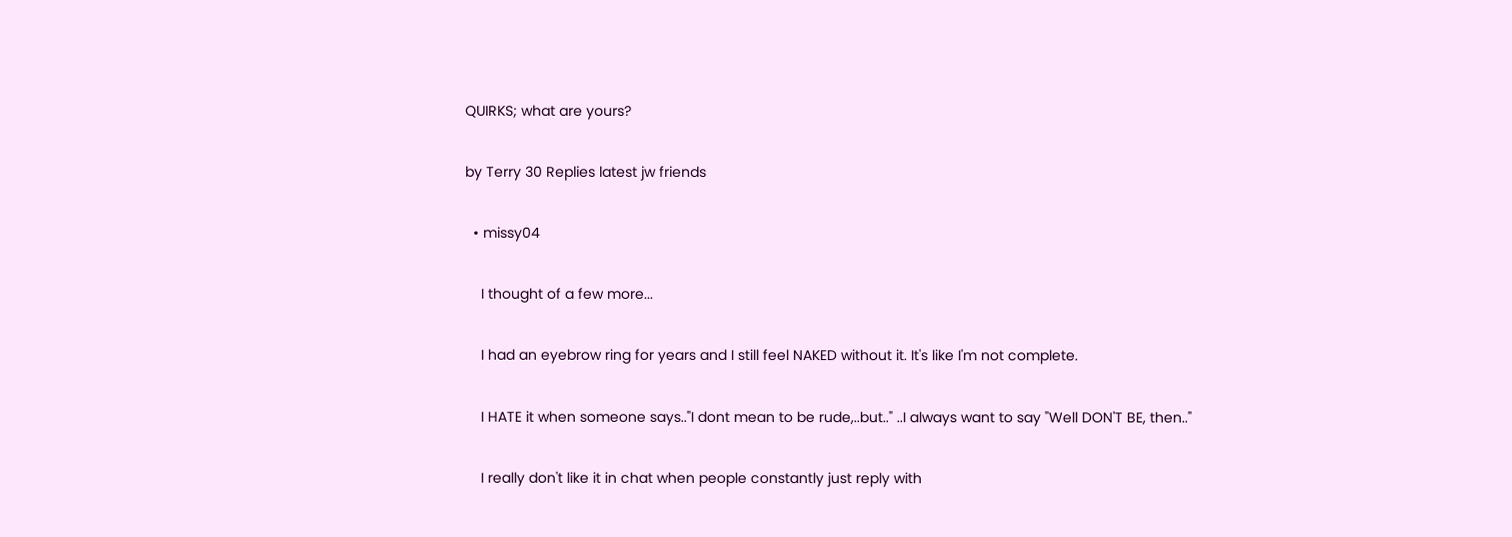QUIRKS; what are yours?

by Terry 30 Replies latest jw friends

  • missy04

    I thought of a few more...

    I had an eyebrow ring for years and I still feel NAKED without it. It's like I'm not complete.

    I HATE it when someone says.."I dont mean to be rude,..but.." ..I always want to say "Well DON'T BE, then.."

    I really don't like it in chat when people constantly just reply with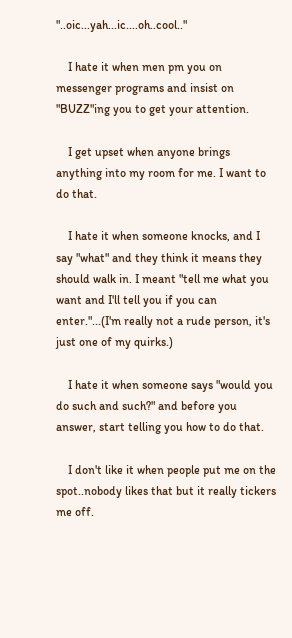"..oic...yah...ic....oh..cool.."

    I hate it when men pm you on messenger programs and insist on "BUZZ"ing you to get your attention.

    I get upset when anyone brings anything into my room for me. I want to do that.

    I hate it when someone knocks, and I say "what" and they think it means they should walk in. I meant "tell me what you want and I'll tell you if you can enter."...(I'm really not a rude person, it's just one of my quirks.)

    I hate it when someone says "would you do such and such?" and before you answer, start telling you how to do that.

    I don't like it when people put me on the spot..nobody likes that but it really tickers me off.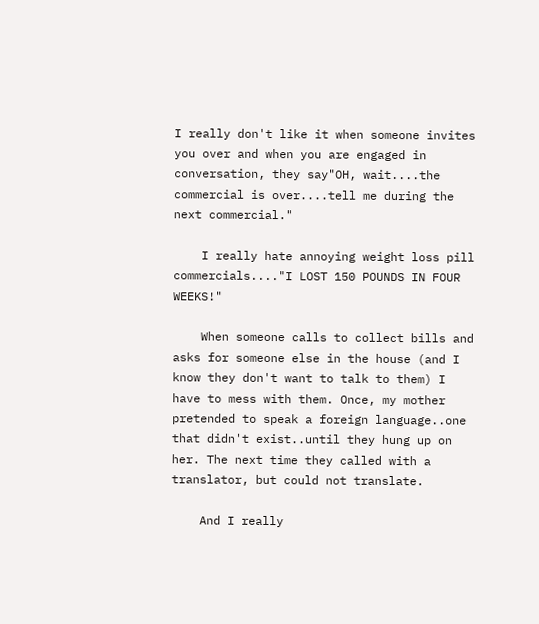I really don't like it when someone invites you over and when you are engaged in conversation, they say"OH, wait....the commercial is over....tell me during the next commercial."

    I really hate annoying weight loss pill commercials...."I LOST 150 POUNDS IN FOUR WEEKS!"

    When someone calls to collect bills and asks for someone else in the house (and I know they don't want to talk to them) I have to mess with them. Once, my mother pretended to speak a foreign language..one that didn't exist..until they hung up on her. The next time they called with a translator, but could not translate.

    And I really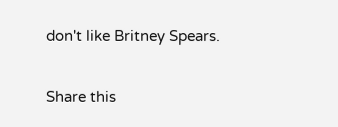don't like Britney Spears.

Share this